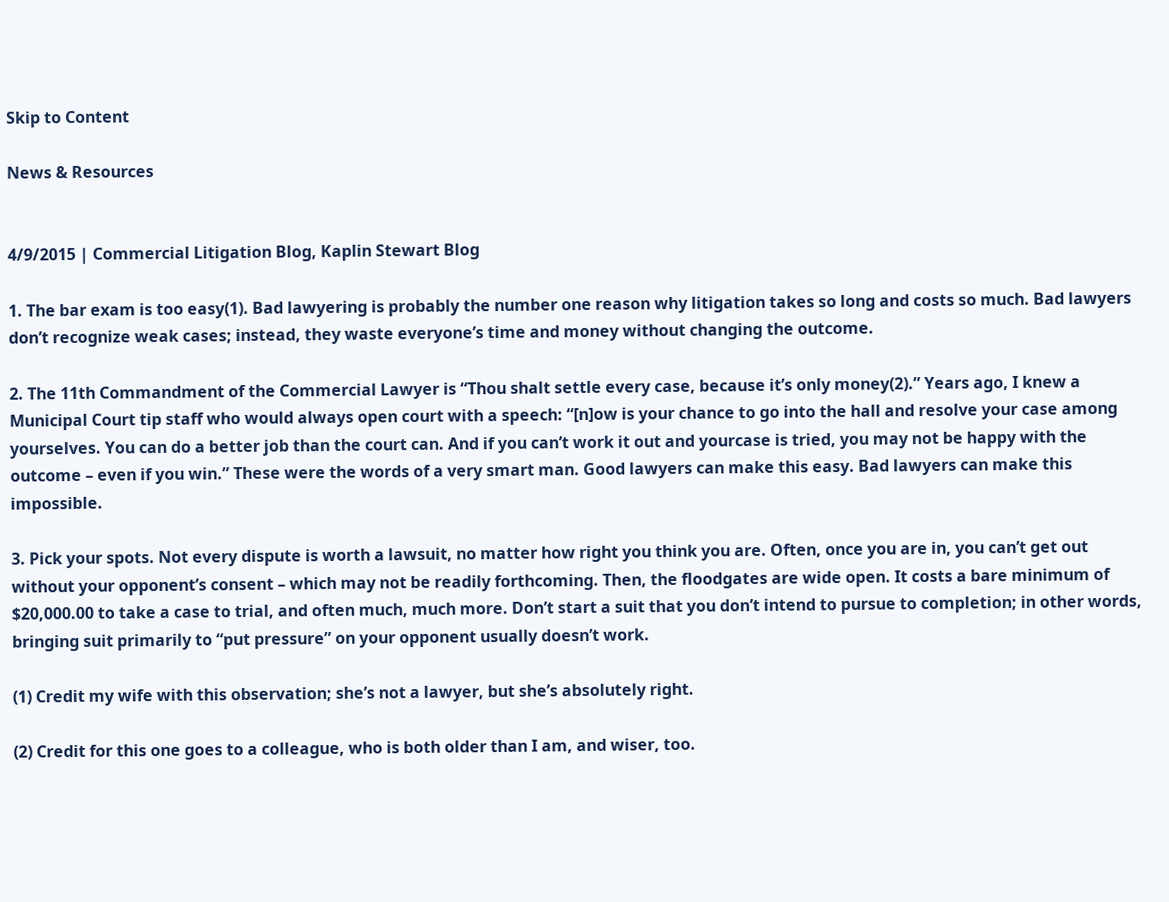Skip to Content

News & Resources


4/9/2015 | Commercial Litigation Blog, Kaplin Stewart Blog

1. The bar exam is too easy(1). Bad lawyering is probably the number one reason why litigation takes so long and costs so much. Bad lawyers don’t recognize weak cases; instead, they waste everyone’s time and money without changing the outcome.

2. The 11th Commandment of the Commercial Lawyer is “Thou shalt settle every case, because it’s only money(2).” Years ago, I knew a Municipal Court tip staff who would always open court with a speech: “[n]ow is your chance to go into the hall and resolve your case among yourselves. You can do a better job than the court can. And if you can’t work it out and yourcase is tried, you may not be happy with the outcome – even if you win.” These were the words of a very smart man. Good lawyers can make this easy. Bad lawyers can make this impossible.

3. Pick your spots. Not every dispute is worth a lawsuit, no matter how right you think you are. Often, once you are in, you can’t get out without your opponent’s consent – which may not be readily forthcoming. Then, the floodgates are wide open. It costs a bare minimum of $20,000.00 to take a case to trial, and often much, much more. Don’t start a suit that you don’t intend to pursue to completion; in other words, bringing suit primarily to “put pressure” on your opponent usually doesn’t work.

(1) Credit my wife with this observation; she’s not a lawyer, but she’s absolutely right.

(2) Credit for this one goes to a colleague, who is both older than I am, and wiser, too.